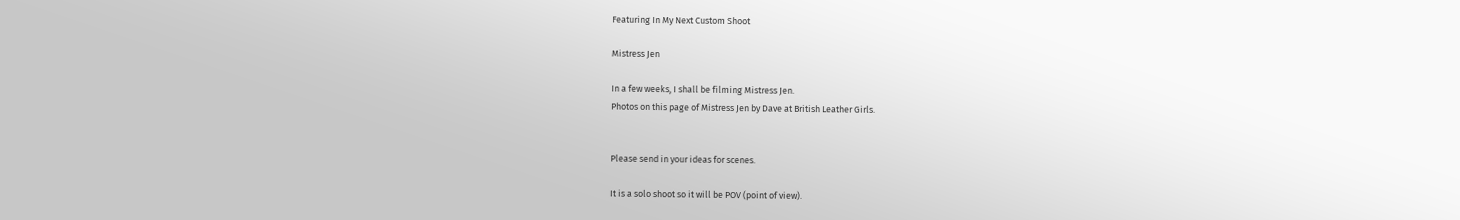Featuring In My Next Custom Shoot

Mistress Jen

In a few weeks, I shall be filming Mistress Jen.
Photos on this page of Mistress Jen by Dave at British Leather Girls.


Please send in your ideas for scenes.

It is a solo shoot so it will be POV (point of view).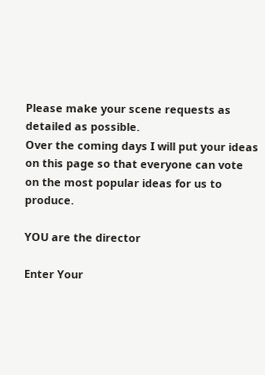Please make your scene requests as detailed as possible.
Over the coming days I will put your ideas on this page so that everyone can vote on the most popular ideas for us to produce.

YOU are the director

Enter Your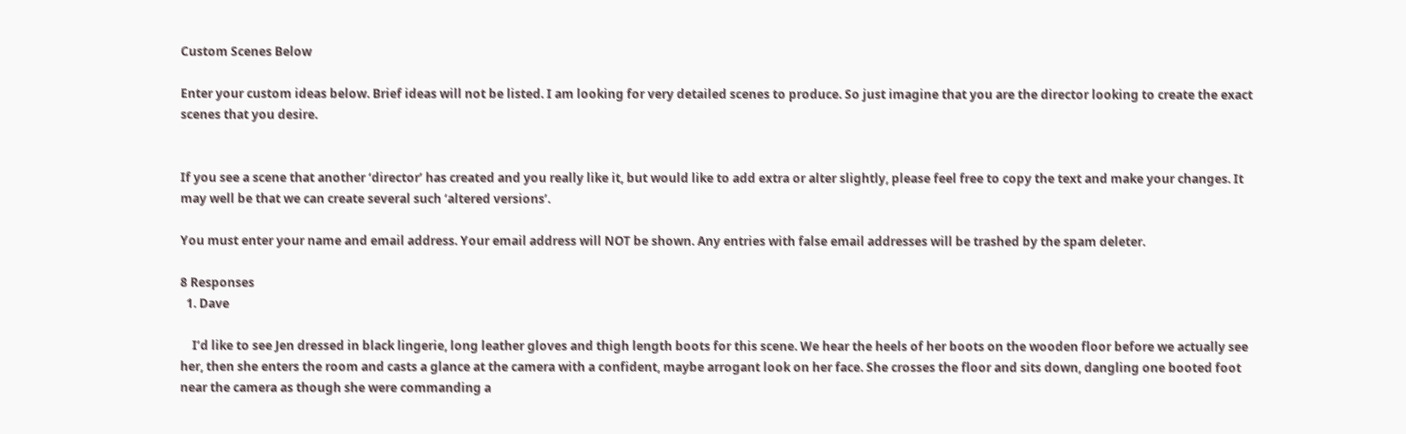Custom Scenes Below

Enter your custom ideas below. Brief ideas will not be listed. I am looking for very detailed scenes to produce. So just imagine that you are the director looking to create the exact scenes that you desire.


If you see a scene that another ‘director’ has created and you really like it, but would like to add extra or alter slightly, please feel free to copy the text and make your changes. It may well be that we can create several such ‘altered versions’.

You must enter your name and email address. Your email address will NOT be shown. Any entries with false email addresses will be trashed by the spam deleter.

8 Responses
  1. Dave

    I’d like to see Jen dressed in black lingerie, long leather gloves and thigh length boots for this scene. We hear the heels of her boots on the wooden floor before we actually see her, then she enters the room and casts a glance at the camera with a confident, maybe arrogant look on her face. She crosses the floor and sits down, dangling one booted foot near the camera as though she were commanding a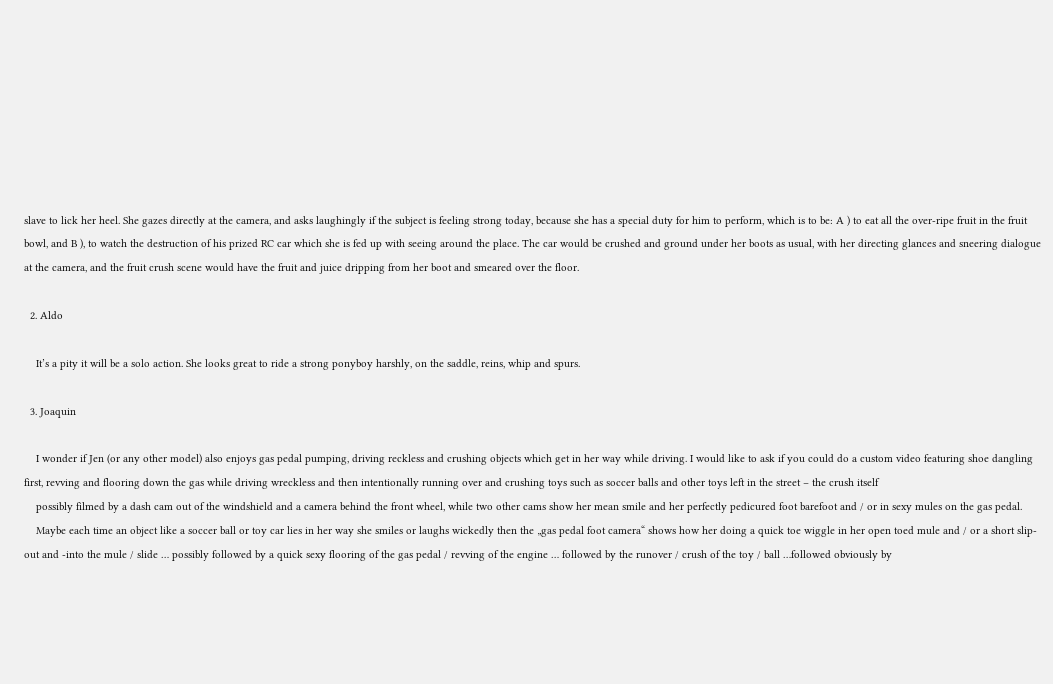slave to lick her heel. She gazes directly at the camera, and asks laughingly if the subject is feeling strong today, because she has a special duty for him to perform, which is to be: A ) to eat all the over-ripe fruit in the fruit bowl, and B ), to watch the destruction of his prized RC car which she is fed up with seeing around the place. The car would be crushed and ground under her boots as usual, with her directing glances and sneering dialogue at the camera, and the fruit crush scene would have the fruit and juice dripping from her boot and smeared over the floor.

  2. Aldo

    It’s a pity it will be a solo action. She looks great to ride a strong ponyboy harshly, on the saddle, reins, whip and spurs.

  3. Joaquin

    I wonder if Jen (or any other model) also enjoys gas pedal pumping, driving reckless and crushing objects which get in her way while driving. I would like to ask if you could do a custom video featuring shoe dangling first, revving and flooring down the gas while driving wreckless and then intentionally running over and crushing toys such as soccer balls and other toys left in the street – the crush itself
    possibly filmed by a dash cam out of the windshield and a camera behind the front wheel, while two other cams show her mean smile and her perfectly pedicured foot barefoot and / or in sexy mules on the gas pedal.
    Maybe each time an object like a soccer ball or toy car lies in her way she smiles or laughs wickedly then the „gas pedal foot camera“ shows how her doing a quick toe wiggle in her open toed mule and / or a short slip-out and -into the mule / slide … possibly followed by a quick sexy flooring of the gas pedal / revving of the engine … followed by the runover / crush of the toy / ball …followed obviously by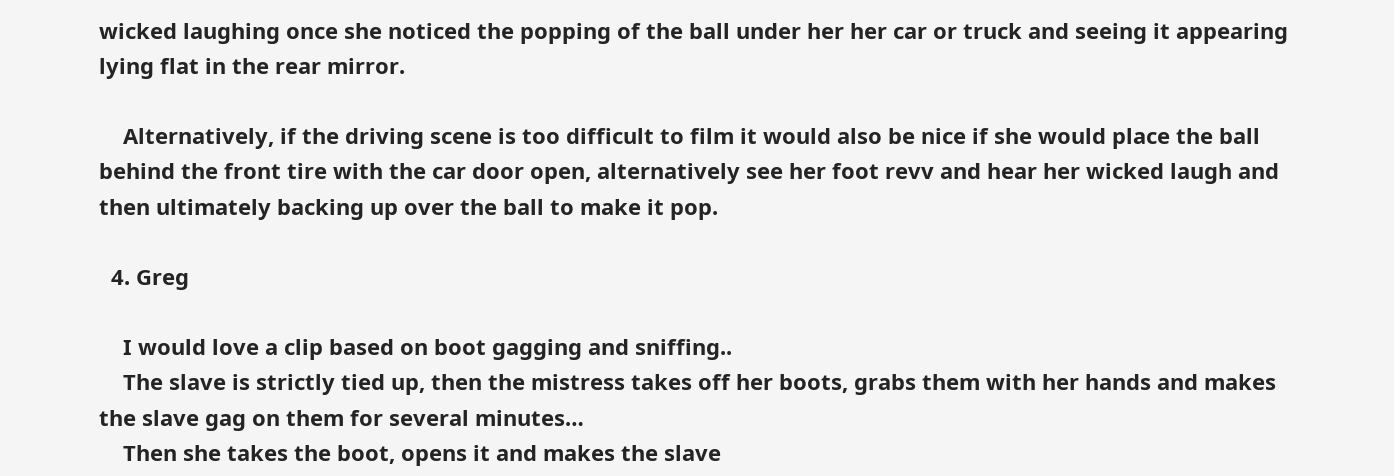wicked laughing once she noticed the popping of the ball under her her car or truck and seeing it appearing lying flat in the rear mirror.

    Alternatively, if the driving scene is too difficult to film it would also be nice if she would place the ball behind the front tire with the car door open, alternatively see her foot revv and hear her wicked laugh and then ultimately backing up over the ball to make it pop.

  4. Greg

    I would love a clip based on boot gagging and sniffing..
    The slave is strictly tied up, then the mistress takes off her boots, grabs them with her hands and makes the slave gag on them for several minutes…
    Then she takes the boot, opens it and makes the slave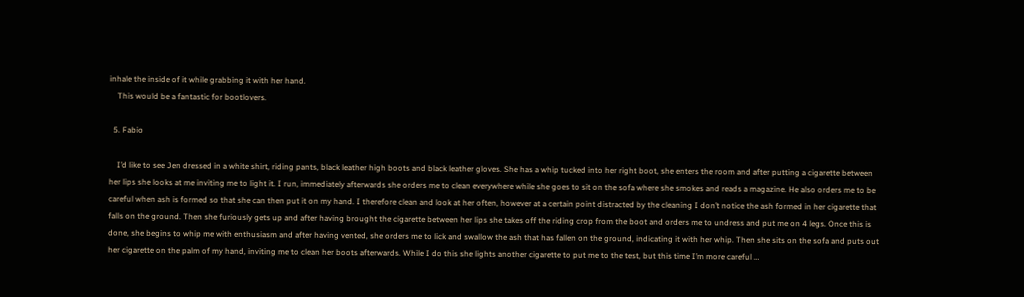inhale the inside of it while grabbing it with her hand.
    This would be a fantastic for bootlovers.

  5. Fabio

    I’d like to see Jen dressed in a white shirt, riding pants, black leather high boots and black leather gloves. She has a whip tucked into her right boot, she enters the room and after putting a cigarette between her lips she looks at me inviting me to light it. I run, immediately afterwards she orders me to clean everywhere while she goes to sit on the sofa where she smokes and reads a magazine. He also orders me to be careful when ash is formed so that she can then put it on my hand. I therefore clean and look at her often, however at a certain point distracted by the cleaning I don’t notice the ash formed in her cigarette that falls on the ground. Then she furiously gets up and after having brought the cigarette between her lips she takes off the riding crop from the boot and orders me to undress and put me on 4 legs. Once this is done, she begins to whip me with enthusiasm and after having vented, she orders me to lick and swallow the ash that has fallen on the ground, indicating it with her whip. Then she sits on the sofa and puts out her cigarette on the palm of my hand, inviting me to clean her boots afterwards. While I do this she lights another cigarette to put me to the test, but this time I’m more careful …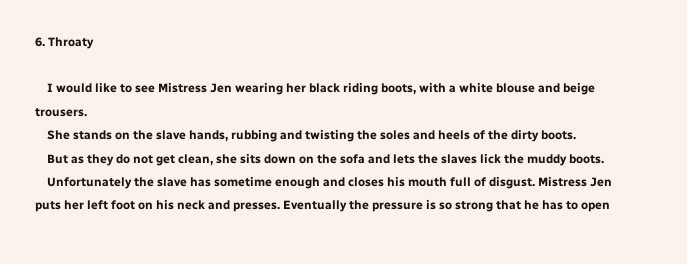6. Throaty

    I would like to see Mistress Jen wearing her black riding boots, with a white blouse and beige trousers.
    She stands on the slave hands, rubbing and twisting the soles and heels of the dirty boots.
    But as they do not get clean, she sits down on the sofa and lets the slaves lick the muddy boots.
    Unfortunately the slave has sometime enough and closes his mouth full of disgust. Mistress Jen puts her left foot on his neck and presses. Eventually the pressure is so strong that he has to open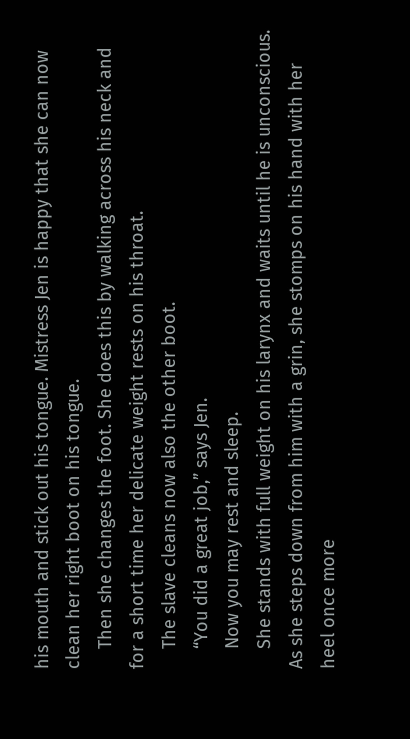his mouth and stick out his tongue. Mistress Jen is happy that she can now clean her right boot on his tongue.
    Then she changes the foot. She does this by walking across his neck and for a short time her delicate weight rests on his throat.
    The slave cleans now also the other boot.
    “You did a great job,” says Jen.
    Now you may rest and sleep.
    She stands with full weight on his larynx and waits until he is unconscious. As she steps down from him with a grin, she stomps on his hand with her heel once more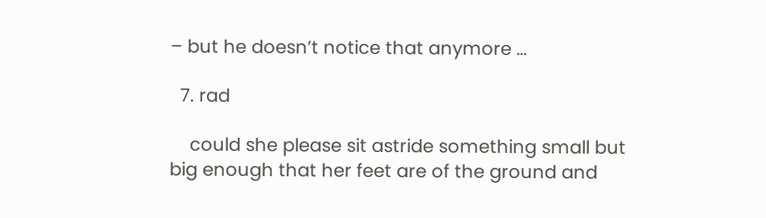– but he doesn’t notice that anymore …

  7. rad

    could she please sit astride something small but big enough that her feet are of the ground and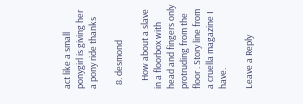act like a small ponygirl is giving her a pony ride thanks

  8. desmond

    How about a slave in a floorbox with head and fingers only protruding from the floor . Story line from a cruella magazine I have.

Leave a Reply